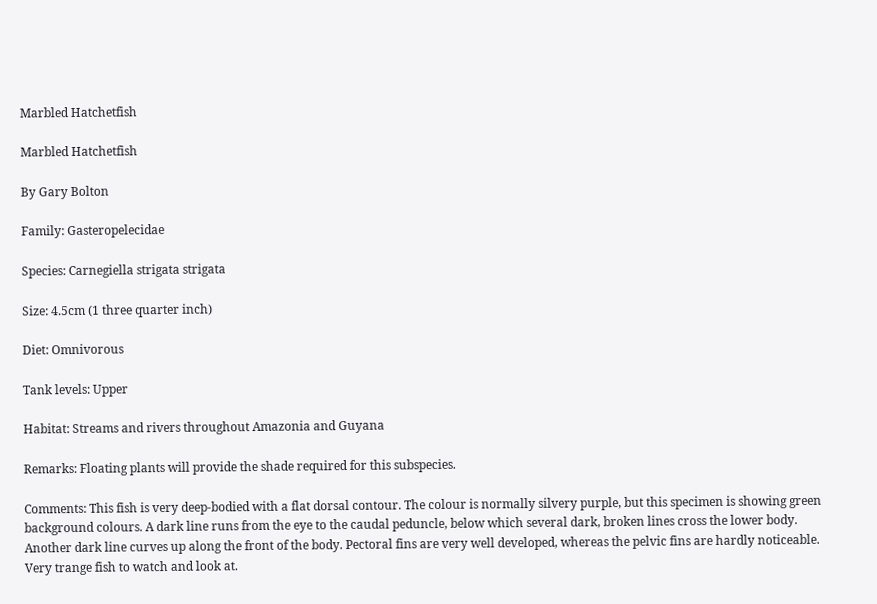Marbled Hatchetfish

Marbled Hatchetfish

By Gary Bolton

Family: Gasteropelecidae

Species: Carnegiella strigata strigata

Size: 4.5cm (1 three quarter inch)

Diet: Omnivorous

Tank levels: Upper

Habitat: Streams and rivers throughout Amazonia and Guyana

Remarks: Floating plants will provide the shade required for this subspecies.

Comments: This fish is very deep-bodied with a flat dorsal contour. The colour is normally silvery purple, but this specimen is showing green background colours. A dark line runs from the eye to the caudal peduncle, below which several dark, broken lines cross the lower body. Another dark line curves up along the front of the body. Pectoral fins are very well developed, whereas the pelvic fins are hardly noticeable. Very trange fish to watch and look at.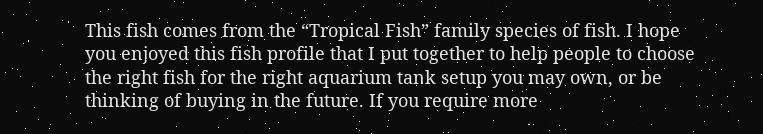This fish comes from the “Tropical Fish” family species of fish. I hope you enjoyed this fish profile that I put together to help people to choose the right fish for the right aquarium tank setup you may own, or be thinking of buying in the future. If you require more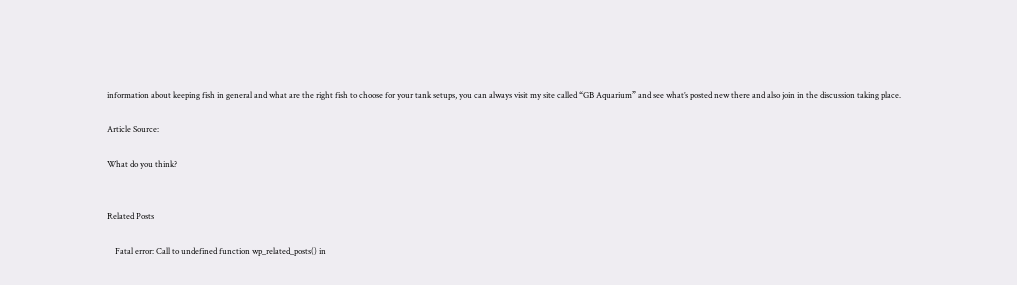information about keeping fish in general and what are the right fish to choose for your tank setups, you can always visit my site called “GB Aquarium” and see what’s posted new there and also join in the discussion taking place.

Article Source:

What do you think?


Related Posts

    Fatal error: Call to undefined function wp_related_posts() in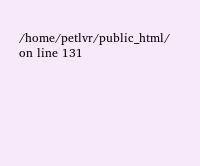/home/petlvr/public_html/ on line 131